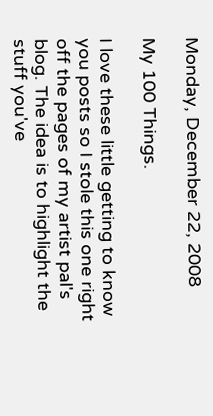Monday, December 22, 2008

My 100 Things.

I love these little getting to know you posts so I stole this one right off the pages of my artist pal's blog. The idea is to highlight the stuff you've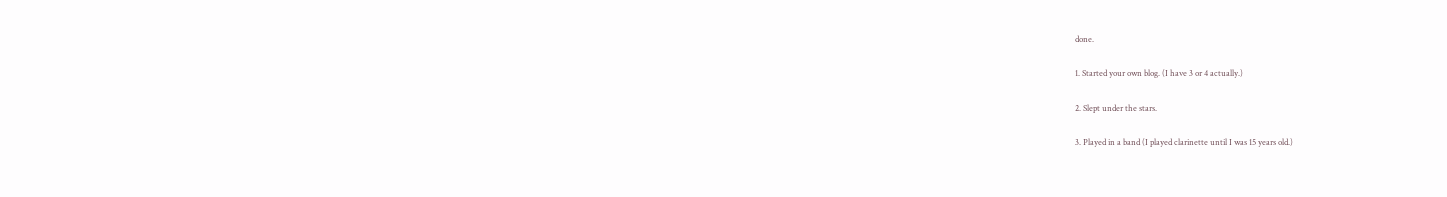done.

1. Started your own blog. (I have 3 or 4 actually.)

2. Slept under the stars.

3. Played in a band (I played clarinette until I was 15 years old.)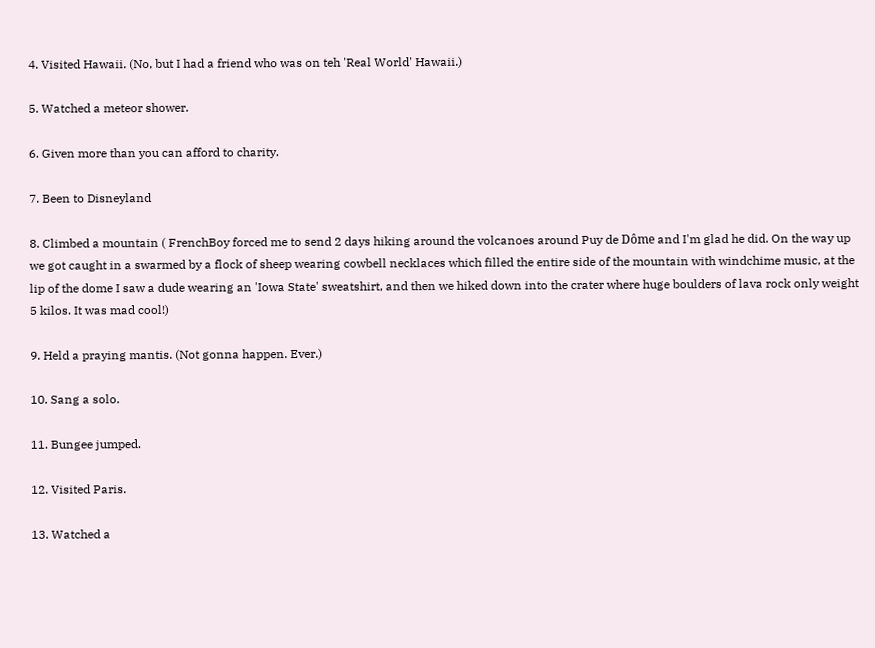4. Visited Hawaii. (No, but I had a friend who was on teh 'Real World' Hawaii.)

5. Watched a meteor shower.

6. Given more than you can afford to charity.

7. Been to Disneyland

8. Climbed a mountain ( FrenchBoy forced me to send 2 days hiking around the volcanoes around Puy de Dôme and I'm glad he did. On the way up we got caught in a swarmed by a flock of sheep wearing cowbell necklaces which filled the entire side of the mountain with windchime music, at the lip of the dome I saw a dude wearing an 'Iowa State' sweatshirt, and then we hiked down into the crater where huge boulders of lava rock only weight 5 kilos. It was mad cool!)

9. Held a praying mantis. (Not gonna happen. Ever.)

10. Sang a solo.

11. Bungee jumped.

12. Visited Paris.

13. Watched a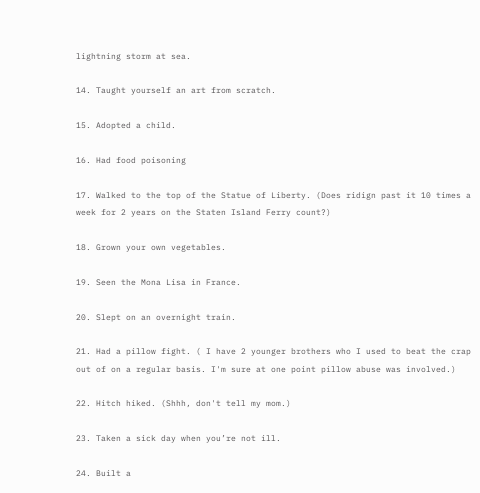lightning storm at sea.

14. Taught yourself an art from scratch.

15. Adopted a child.

16. Had food poisoning

17. Walked to the top of the Statue of Liberty. (Does ridign past it 10 times a week for 2 years on the Staten Island Ferry count?)

18. Grown your own vegetables.

19. Seen the Mona Lisa in France.

20. Slept on an overnight train.

21. Had a pillow fight. ( I have 2 younger brothers who I used to beat the crap out of on a regular basis. I'm sure at one point pillow abuse was involved.)

22. Hitch hiked. (Shhh, don't tell my mom.)

23. Taken a sick day when you’re not ill.

24. Built a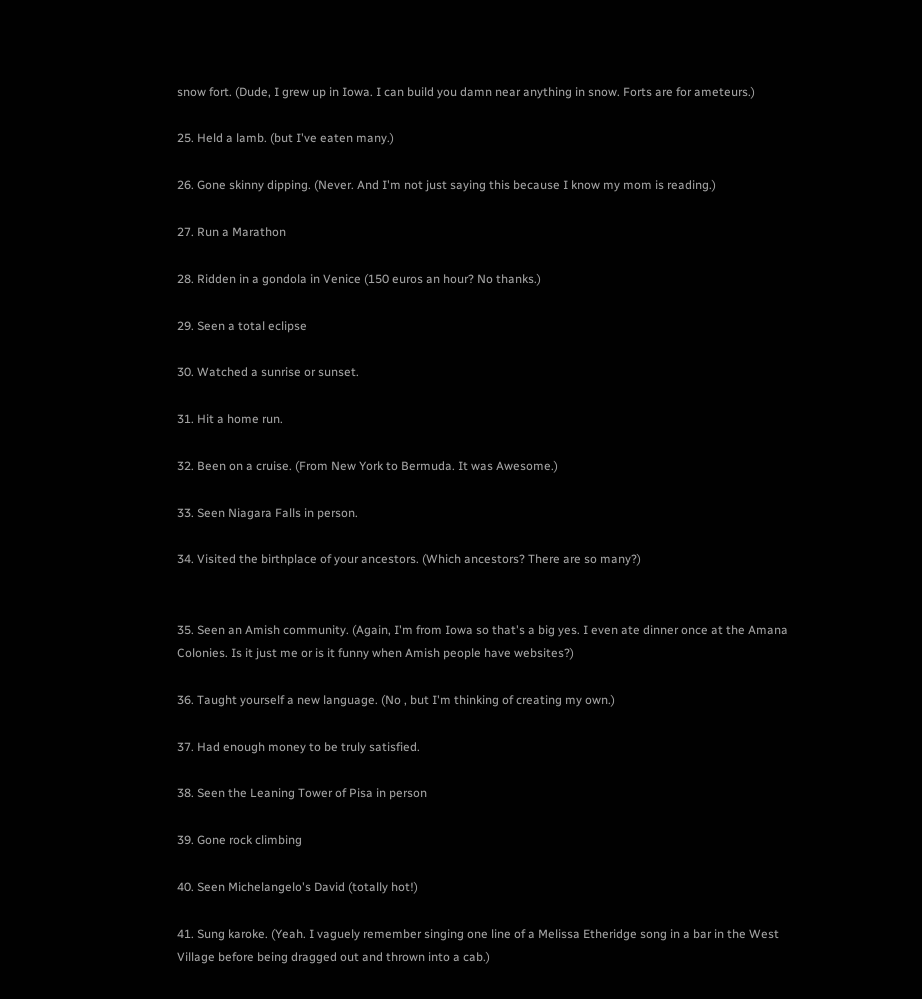snow fort. (Dude, I grew up in Iowa. I can build you damn near anything in snow. Forts are for ameteurs.)

25. Held a lamb. (but I've eaten many.)

26. Gone skinny dipping. (Never. And I'm not just saying this because I know my mom is reading.)

27. Run a Marathon

28. Ridden in a gondola in Venice (150 euros an hour? No thanks.)

29. Seen a total eclipse

30. Watched a sunrise or sunset.

31. Hit a home run.

32. Been on a cruise. (From New York to Bermuda. It was Awesome.)

33. Seen Niagara Falls in person.

34. Visited the birthplace of your ancestors. (Which ancestors? There are so many?)


35. Seen an Amish community. (Again, I'm from Iowa so that's a big yes. I even ate dinner once at the Amana Colonies. Is it just me or is it funny when Amish people have websites?)

36. Taught yourself a new language. (No , but I'm thinking of creating my own.)

37. Had enough money to be truly satisfied.

38. Seen the Leaning Tower of Pisa in person

39. Gone rock climbing

40. Seen Michelangelo's David (totally hot!)

41. Sung karoke. (Yeah. I vaguely remember singing one line of a Melissa Etheridge song in a bar in the West Village before being dragged out and thrown into a cab.)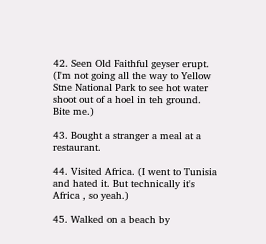42. Seen Old Faithful geyser erupt. (I'm not going all the way to Yellow Stne National Park to see hot water shoot out of a hoel in teh ground. Bite me.)

43. Bought a stranger a meal at a restaurant.

44. Visited Africa. (I went to Tunisia and hated it. But technically it's Africa , so yeah.)

45. Walked on a beach by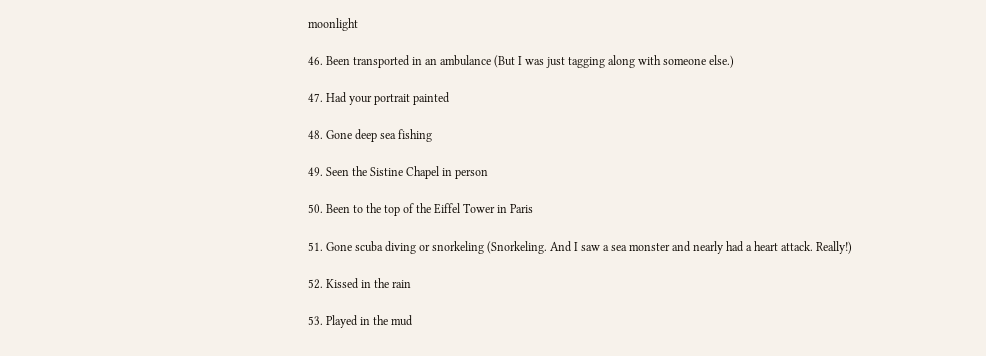moonlight

46. Been transported in an ambulance (But I was just tagging along with someone else.)

47. Had your portrait painted

48. Gone deep sea fishing

49. Seen the Sistine Chapel in person

50. Been to the top of the Eiffel Tower in Paris

51. Gone scuba diving or snorkeling (Snorkeling. And I saw a sea monster and nearly had a heart attack. Really!)

52. Kissed in the rain

53. Played in the mud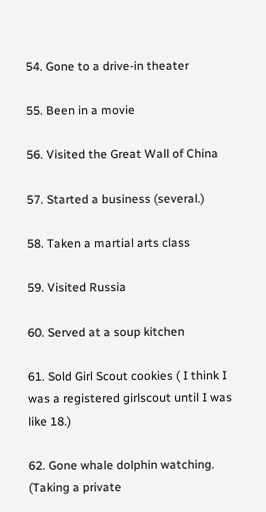54. Gone to a drive-in theater

55. Been in a movie

56. Visited the Great Wall of China

57. Started a business (several.)

58. Taken a martial arts class

59. Visited Russia

60. Served at a soup kitchen

61. Sold Girl Scout cookies ( I think I was a registered girlscout until I was like 18.)

62. Gone whale dolphin watching. (Taking a private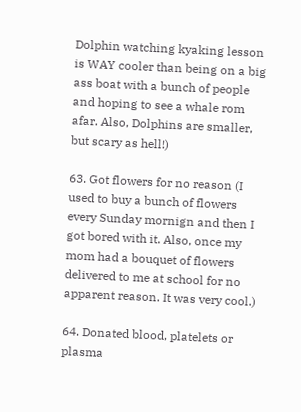Dolphin watching kyaking lesson is WAY cooler than being on a big ass boat with a bunch of people and hoping to see a whale rom afar. Also, Dolphins are smaller, but scary as hell!)

63. Got flowers for no reason (I used to buy a bunch of flowers every Sunday mornign and then I got bored with it. Also, once my mom had a bouquet of flowers delivered to me at school for no apparent reason. It was very cool.)

64. Donated blood, platelets or plasma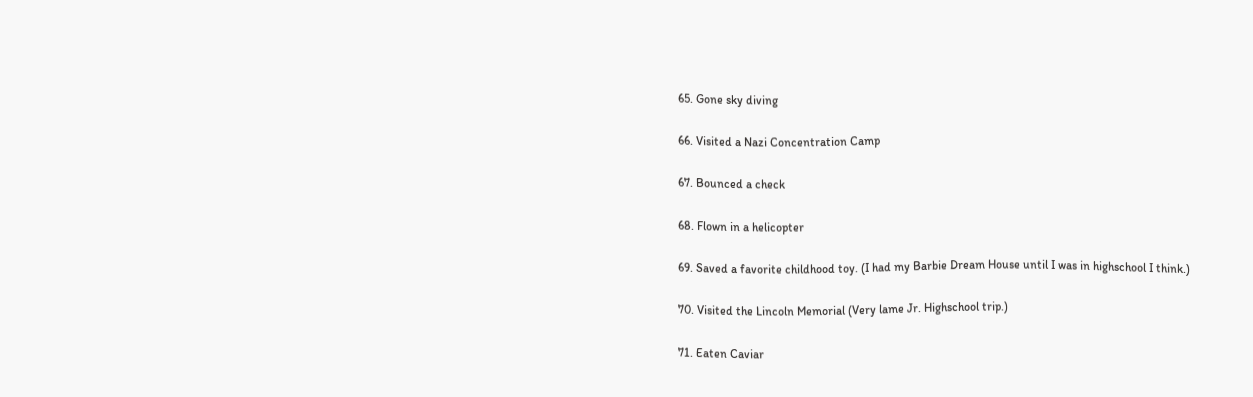65. Gone sky diving

66. Visited a Nazi Concentration Camp

67. Bounced a check

68. Flown in a helicopter

69. Saved a favorite childhood toy. (I had my Barbie Dream House until I was in highschool I think.)

70. Visited the Lincoln Memorial (Very lame Jr. Highschool trip.)

71. Eaten Caviar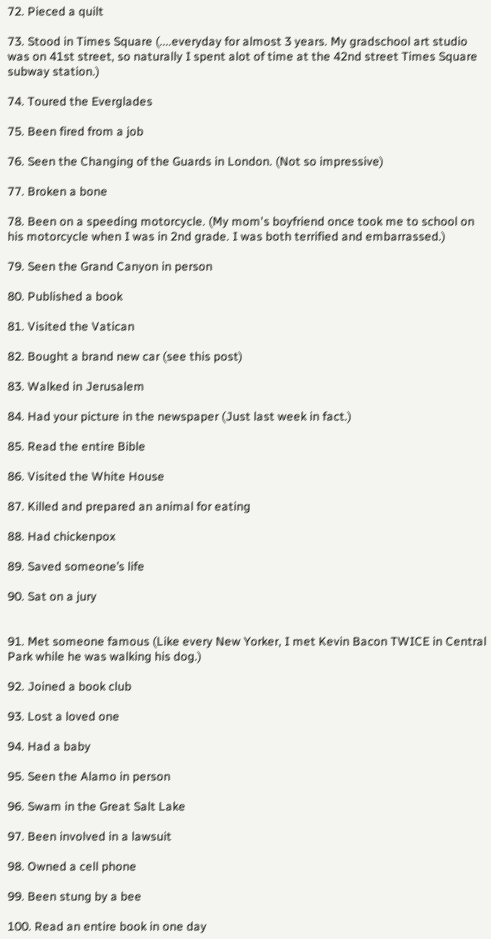72. Pieced a quilt

73. Stood in Times Square (....everyday for almost 3 years. My gradschool art studio was on 41st street, so naturally I spent alot of time at the 42nd street Times Square subway station.)

74. Toured the Everglades

75. Been fired from a job

76. Seen the Changing of the Guards in London. (Not so impressive)

77. Broken a bone

78. Been on a speeding motorcycle. (My mom's boyfriend once took me to school on his motorcycle when I was in 2nd grade. I was both terrified and embarrassed.)

79. Seen the Grand Canyon in person

80. Published a book

81. Visited the Vatican

82. Bought a brand new car (see this post)

83. Walked in Jerusalem

84. Had your picture in the newspaper (Just last week in fact.)

85. Read the entire Bible

86. Visited the White House

87. Killed and prepared an animal for eating

88. Had chickenpox

89. Saved someone’s life

90. Sat on a jury


91. Met someone famous (Like every New Yorker, I met Kevin Bacon TWICE in Central Park while he was walking his dog.)

92. Joined a book club

93. Lost a loved one

94. Had a baby

95. Seen the Alamo in person

96. Swam in the Great Salt Lake

97. Been involved in a lawsuit

98. Owned a cell phone

99. Been stung by a bee

100. Read an entire book in one day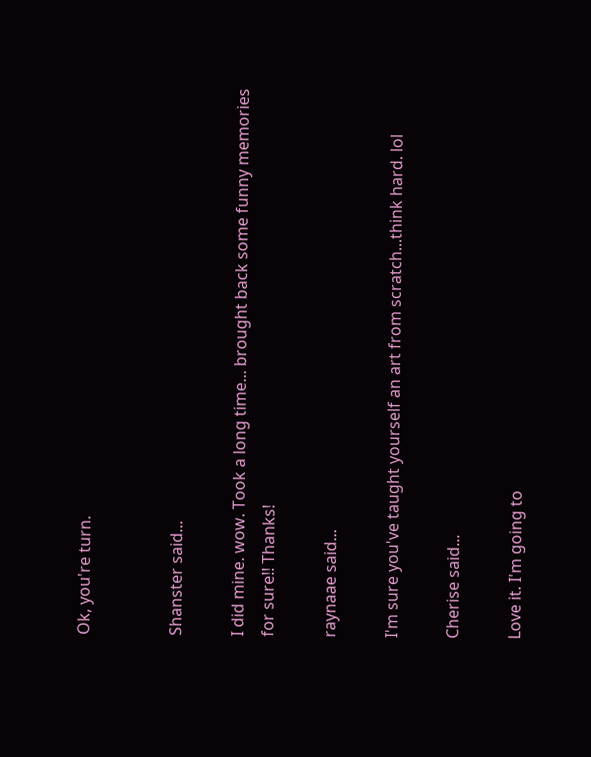Ok, you're turn.


Shanster said...

I did mine. wow. Took a long time... brought back some funny memories for sure!! Thanks!

raynaae said...

I'm sure you've taught yourself an art from scratch...think hard. lol

Cherise said...

Love it. I'm going to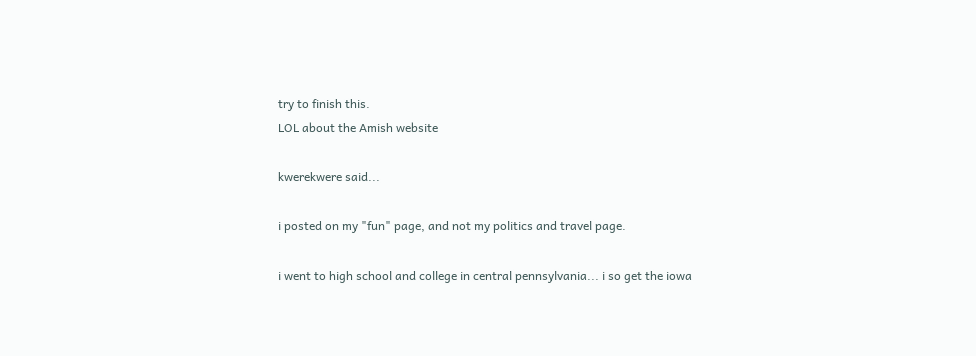try to finish this.
LOL about the Amish website

kwerekwere said...

i posted on my "fun" page, and not my politics and travel page.

i went to high school and college in central pennsylvania... i so get the iowa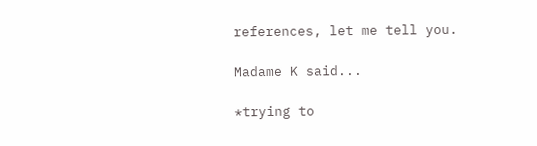references, let me tell you.

Madame K said...

*trying to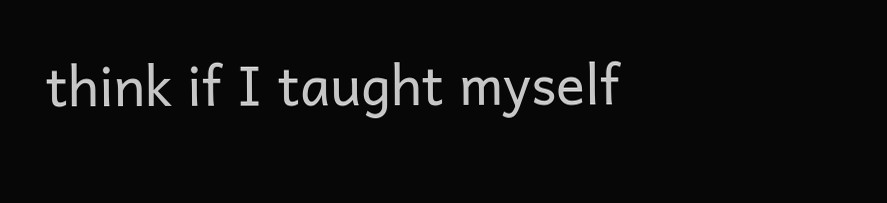think if I taught myself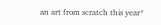an art from scratch this year*